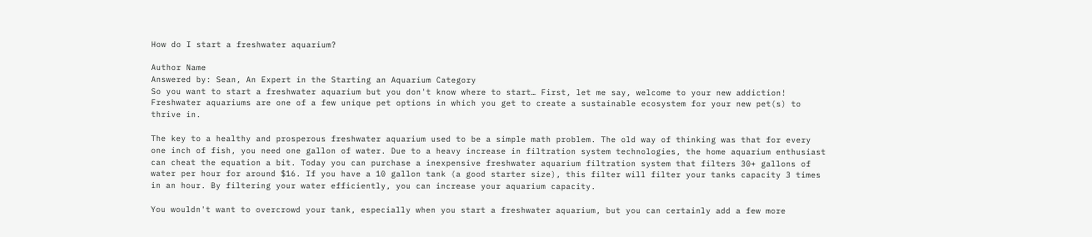How do I start a freshwater aquarium?

Author Name
Answered by: Sean, An Expert in the Starting an Aquarium Category
So you want to start a freshwater aquarium but you don't know where to start… First, let me say, welcome to your new addiction! Freshwater aquariums are one of a few unique pet options in which you get to create a sustainable ecosystem for your new pet(s) to thrive in.

The key to a healthy and prosperous freshwater aquarium used to be a simple math problem. The old way of thinking was that for every one inch of fish, you need one gallon of water. Due to a heavy increase in filtration system technologies, the home aquarium enthusiast can cheat the equation a bit. Today you can purchase a inexpensive freshwater aquarium filtration system that filters 30+ gallons of water per hour for around $16. If you have a 10 gallon tank (a good starter size), this filter will filter your tanks capacity 3 times in an hour. By filtering your water efficiently, you can increase your aquarium capacity.

You wouldn't want to overcrowd your tank, especially when you start a freshwater aquarium, but you can certainly add a few more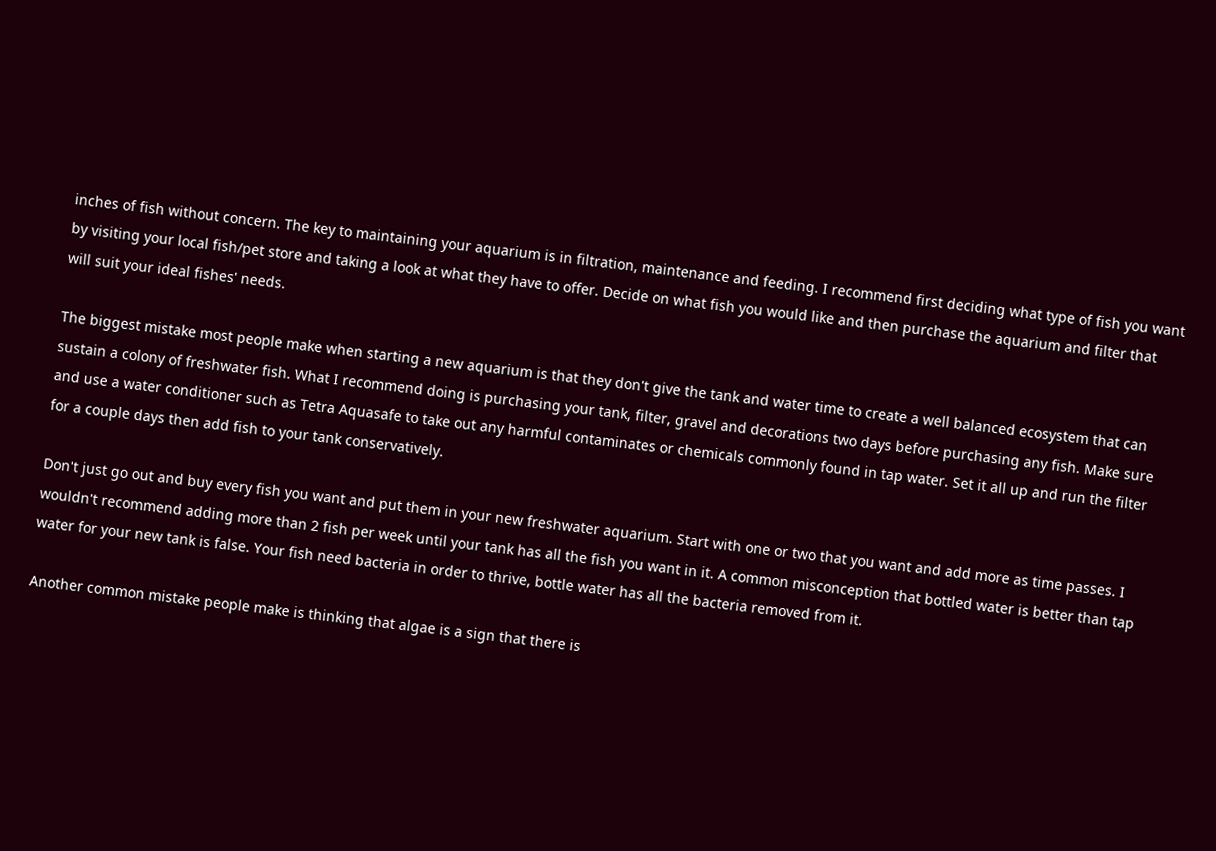inches of fish without concern. The key to maintaining your aquarium is in filtration, maintenance and feeding. I recommend first deciding what type of fish you want by visiting your local fish/pet store and taking a look at what they have to offer. Decide on what fish you would like and then purchase the aquarium and filter that will suit your ideal fishes' needs.

The biggest mistake most people make when starting a new aquarium is that they don't give the tank and water time to create a well balanced ecosystem that can sustain a colony of freshwater fish. What I recommend doing is purchasing your tank, filter, gravel and decorations two days before purchasing any fish. Make sure and use a water conditioner such as Tetra Aquasafe to take out any harmful contaminates or chemicals commonly found in tap water. Set it all up and run the filter for a couple days then add fish to your tank conservatively.

Don't just go out and buy every fish you want and put them in your new freshwater aquarium. Start with one or two that you want and add more as time passes. I wouldn't recommend adding more than 2 fish per week until your tank has all the fish you want in it. A common misconception that bottled water is better than tap water for your new tank is false. Your fish need bacteria in order to thrive, bottle water has all the bacteria removed from it.

Another common mistake people make is thinking that algae is a sign that there is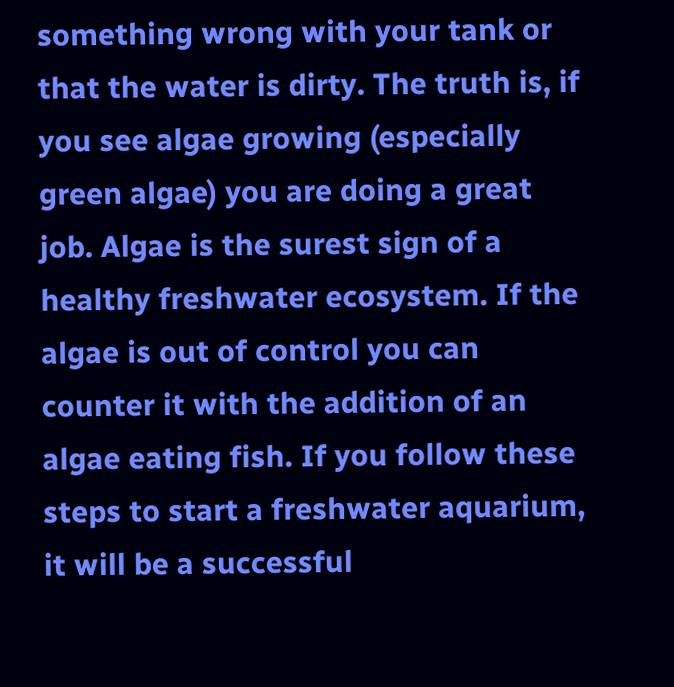something wrong with your tank or that the water is dirty. The truth is, if you see algae growing (especially green algae) you are doing a great job. Algae is the surest sign of a healthy freshwater ecosystem. If the algae is out of control you can counter it with the addition of an algae eating fish. If you follow these steps to start a freshwater aquarium, it will be a successful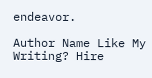endeavor.

Author Name Like My Writing? Hire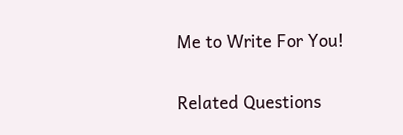Me to Write For You!

Related Questions